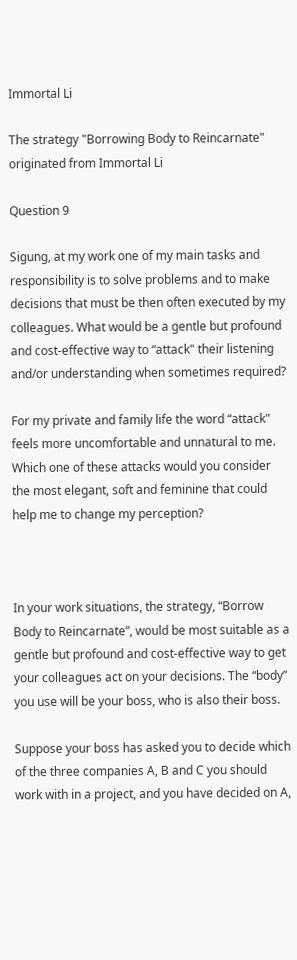Immortal Li

The strategy "Borrowing Body to Reincarnate" originated from Immortal Li

Question 9

Sigung, at my work one of my main tasks and responsibility is to solve problems and to make decisions that must be then often executed by my colleagues. What would be a gentle but profound and cost-effective way to “attack" their listening and/or understanding when sometimes required?

For my private and family life the word “attack" feels more uncomfortable and unnatural to me. Which one of these attacks would you consider the most elegant, soft and feminine that could help me to change my perception?



In your work situations, the strategy, “Borrow Body to Reincarnate”, would be most suitable as a gentle but profound and cost-effective way to get your colleagues act on your decisions. The “body” you use will be your boss, who is also their boss.

Suppose your boss has asked you to decide which of the three companies A, B and C you should work with in a project, and you have decided on A,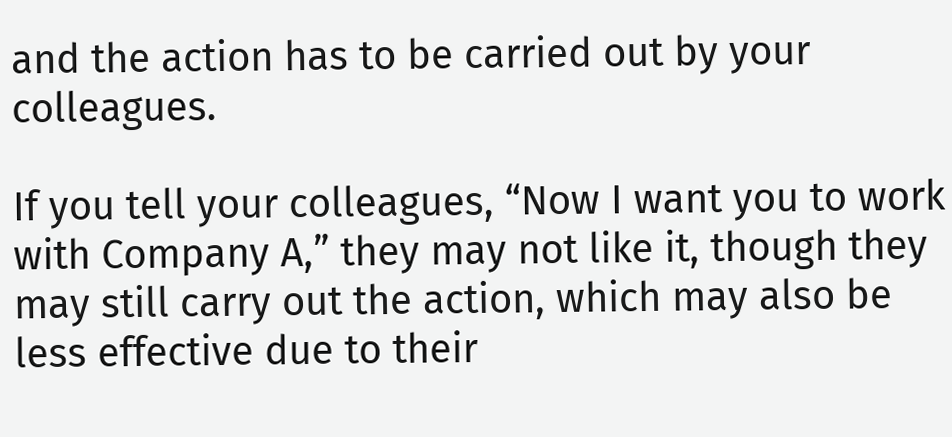and the action has to be carried out by your colleagues.

If you tell your colleagues, “Now I want you to work with Company A,” they may not like it, though they may still carry out the action, which may also be less effective due to their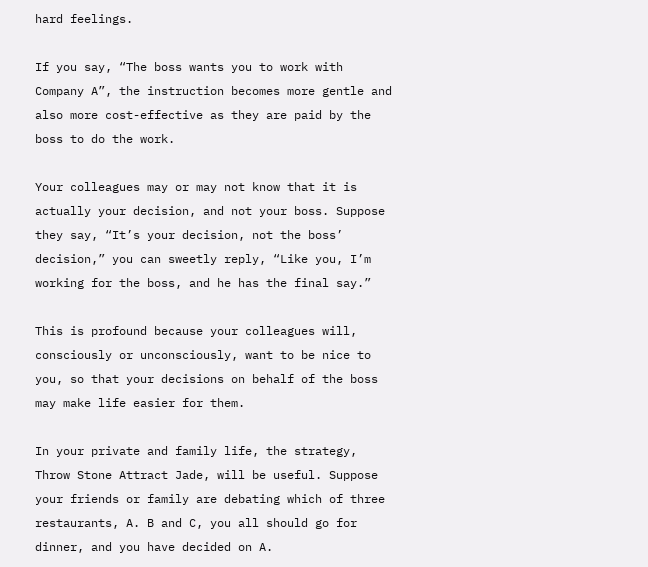hard feelings.

If you say, “The boss wants you to work with Company A”, the instruction becomes more gentle and also more cost-effective as they are paid by the boss to do the work.

Your colleagues may or may not know that it is actually your decision, and not your boss. Suppose they say, “It’s your decision, not the boss’ decision,” you can sweetly reply, “Like you, I’m working for the boss, and he has the final say.”

This is profound because your colleagues will, consciously or unconsciously, want to be nice to you, so that your decisions on behalf of the boss may make life easier for them.

In your private and family life, the strategy, Throw Stone Attract Jade, will be useful. Suppose your friends or family are debating which of three restaurants, A. B and C, you all should go for dinner, and you have decided on A.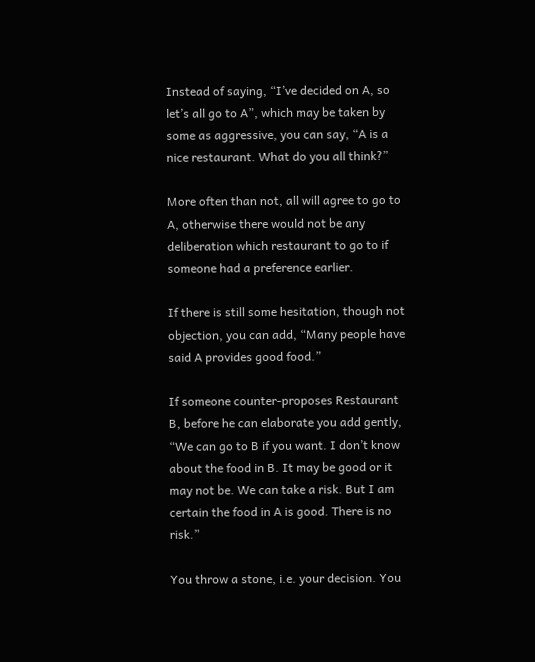Instead of saying, “I’ve decided on A, so let’s all go to A”, which may be taken by some as aggressive, you can say, “A is a nice restaurant. What do you all think?”

More often than not, all will agree to go to A, otherwise there would not be any deliberation which restaurant to go to if someone had a preference earlier.

If there is still some hesitation, though not objection, you can add, “Many people have said A provides good food.”

If someone counter-proposes Restaurant B, before he can elaborate you add gently, “We can go to B if you want. I don’t know about the food in B. It may be good or it may not be. We can take a risk. But I am certain the food in A is good. There is no risk.”

You throw a stone, i.e. your decision. You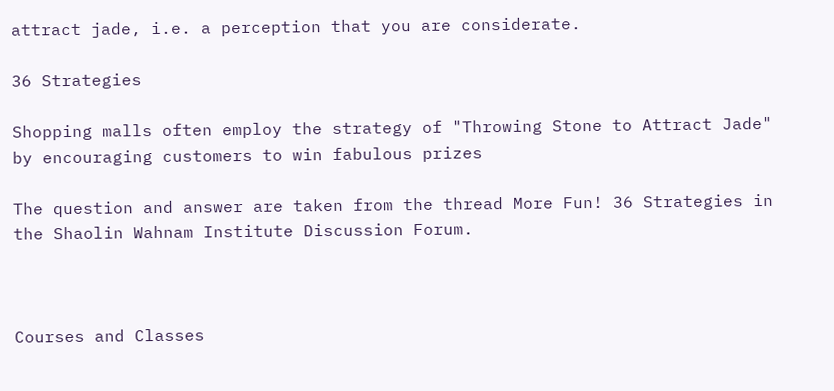attract jade, i.e. a perception that you are considerate.

36 Strategies

Shopping malls often employ the strategy of "Throwing Stone to Attract Jade" by encouraging customers to win fabulous prizes

The question and answer are taken from the thread More Fun! 36 Strategies in the Shaolin Wahnam Institute Discussion Forum.



Courses and Classes